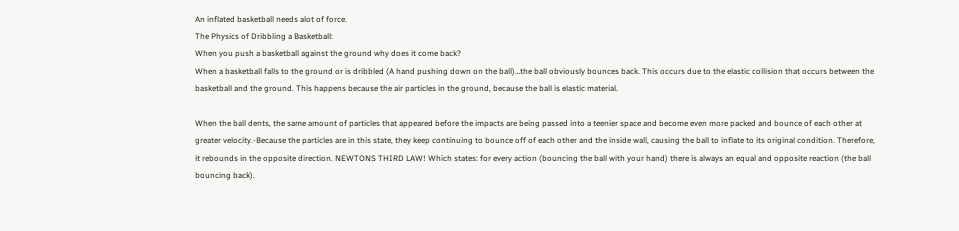An inflated basketball needs alot of force.
The Physics of Dribbling a Basketball:
When you push a basketball against the ground why does it come back?
When a basketball falls to the ground or is dribbled (A hand pushing down on the ball)…the ball obviously bounces back. This occurs due to the elastic collision that occurs between the basketball and the ground. This happens because the air particles in the ground, because the ball is elastic material.

When the ball dents, the same amount of particles that appeared before the impacts are being passed into a teenier space and become even more packed and bounce of each other at greater velocity.-Because the particles are in this state, they keep continuing to bounce off of each other and the inside wall, causing the ball to inflate to its original condition. Therefore, it rebounds in the opposite direction. NEWTONS THIRD LAW! Which states: for every action (bouncing the ball with your hand) there is always an equal and opposite reaction (the ball bouncing back).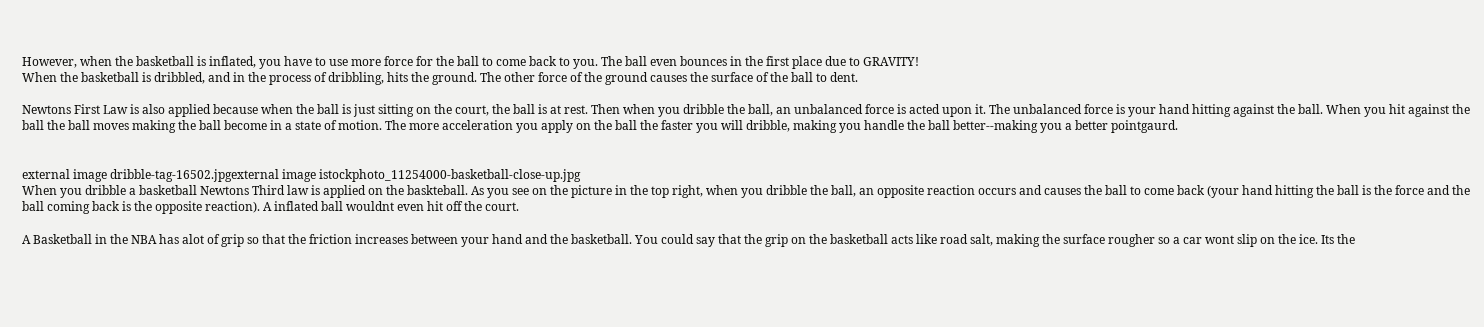However, when the basketball is inflated, you have to use more force for the ball to come back to you. The ball even bounces in the first place due to GRAVITY!
When the basketball is dribbled, and in the process of dribbling, hits the ground. The other force of the ground causes the surface of the ball to dent.

Newtons First Law is also applied because when the ball is just sitting on the court, the ball is at rest. Then when you dribble the ball, an unbalanced force is acted upon it. The unbalanced force is your hand hitting against the ball. When you hit against the ball the ball moves making the ball become in a state of motion. The more acceleration you apply on the ball the faster you will dribble, making you handle the ball better--making you a better pointgaurd.


external image dribble-tag-16502.jpgexternal image istockphoto_11254000-basketball-close-up.jpg
When you dribble a basketball Newtons Third law is applied on the baskteball. As you see on the picture in the top right, when you dribble the ball, an opposite reaction occurs and causes the ball to come back (your hand hitting the ball is the force and the ball coming back is the opposite reaction). A inflated ball wouldnt even hit off the court.

A Basketball in the NBA has alot of grip so that the friction increases between your hand and the basketball. You could say that the grip on the basketball acts like road salt, making the surface rougher so a car wont slip on the ice. Its the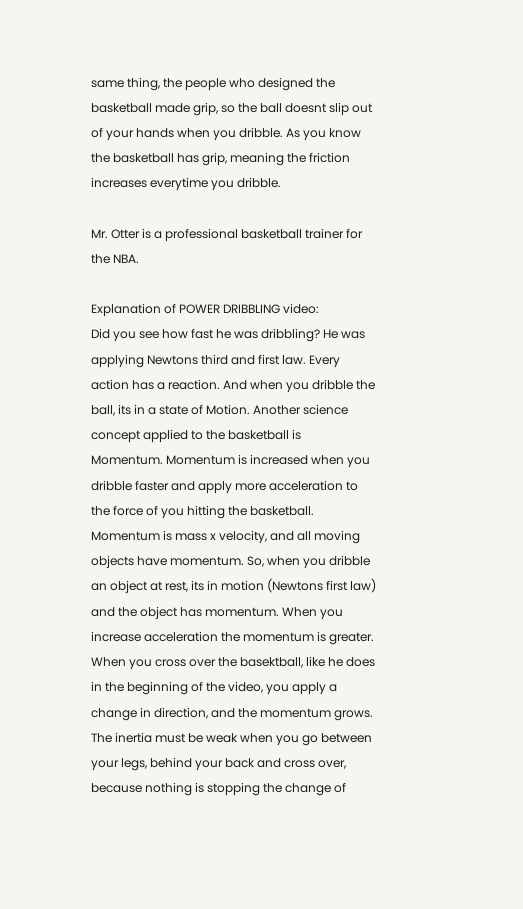same thing, the people who designed the basketball made grip, so the ball doesnt slip out of your hands when you dribble. As you know the basketball has grip, meaning the friction increases everytime you dribble.

Mr. Otter is a professional basketball trainer for the NBA.

Explanation of POWER DRIBBLING video:
Did you see how fast he was dribbling? He was applying Newtons third and first law. Every action has a reaction. And when you dribble the ball, its in a state of Motion. Another science concept applied to the basketball is
Momentum. Momentum is increased when you dribble faster and apply more acceleration to the force of you hitting the basketball. Momentum is mass x velocity, and all moving objects have momentum. So, when you dribble an object at rest, its in motion (Newtons first law) and the object has momentum. When you increase acceleration the momentum is greater. When you cross over the basektball, like he does in the beginning of the video, you apply a change in direction, and the momentum grows. The inertia must be weak when you go between your legs, behind your back and cross over, because nothing is stopping the change of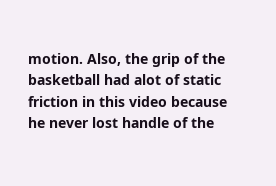motion. Also, the grip of the basketball had alot of static friction in this video because he never lost handle of the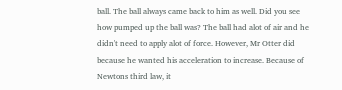ball. The ball always came back to him as well. Did you see how pumped up the ball was? The ball had alot of air and he didn't need to apply alot of force. However, Mr Otter did because he wanted his acceleration to increase. Because of Newtons third law, it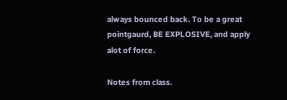always bounced back. To be a great pointgaurd, BE EXPLOSIVE, and apply alot of force.

Notes from class.